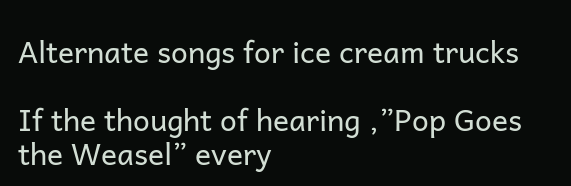Alternate songs for ice cream trucks

If the thought of hearing ‚”Pop Goes the Weasel” every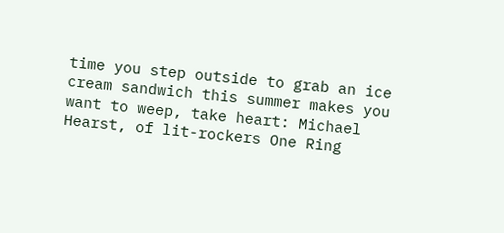time you step outside to grab an ice cream sandwich this summer makes you want to weep, take heart: Michael Hearst, of lit-rockers One Ring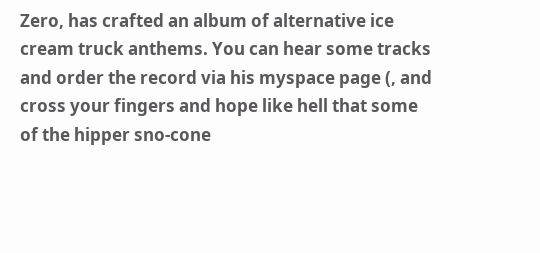Zero, has crafted an album of alternative ice cream truck anthems. You can hear some tracks and order the record via his myspace page (, and cross your fingers and hope like hell that some of the hipper sno-cone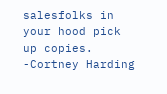salesfolks in your hood pick up copies.
-Cortney Harding